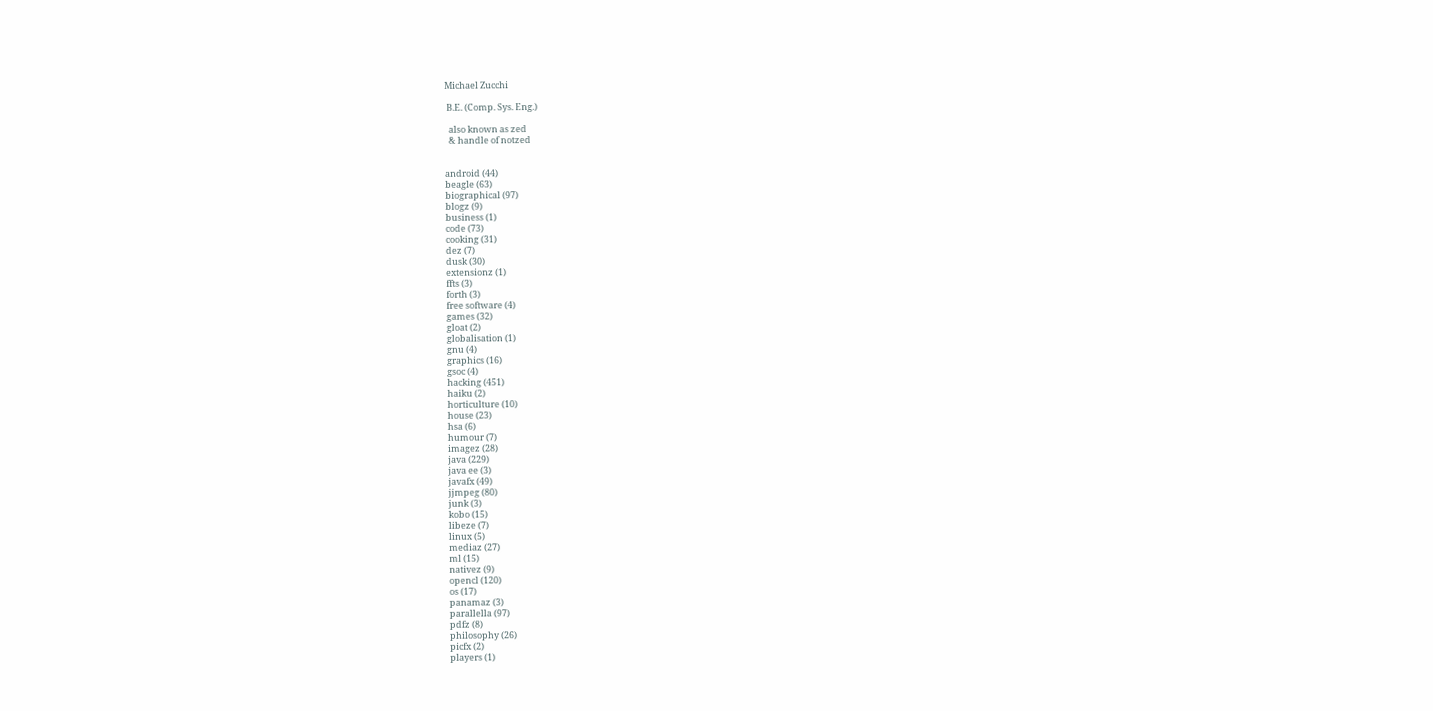Michael Zucchi

 B.E. (Comp. Sys. Eng.)

  also known as zed
  & handle of notzed


android (44)
beagle (63)
biographical (97)
blogz (9)
business (1)
code (73)
cooking (31)
dez (7)
dusk (30)
extensionz (1)
ffts (3)
forth (3)
free software (4)
games (32)
gloat (2)
globalisation (1)
gnu (4)
graphics (16)
gsoc (4)
hacking (451)
haiku (2)
horticulture (10)
house (23)
hsa (6)
humour (7)
imagez (28)
java (229)
java ee (3)
javafx (49)
jjmpeg (80)
junk (3)
kobo (15)
libeze (7)
linux (5)
mediaz (27)
ml (15)
nativez (9)
opencl (120)
os (17)
panamaz (3)
parallella (97)
pdfz (8)
philosophy (26)
picfx (2)
players (1)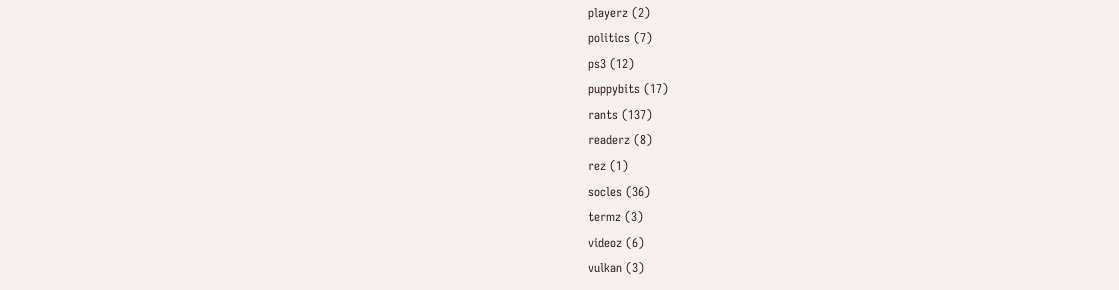playerz (2)
politics (7)
ps3 (12)
puppybits (17)
rants (137)
readerz (8)
rez (1)
socles (36)
termz (3)
videoz (6)
vulkan (3)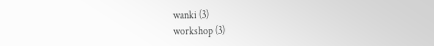wanki (3)
workshop (3)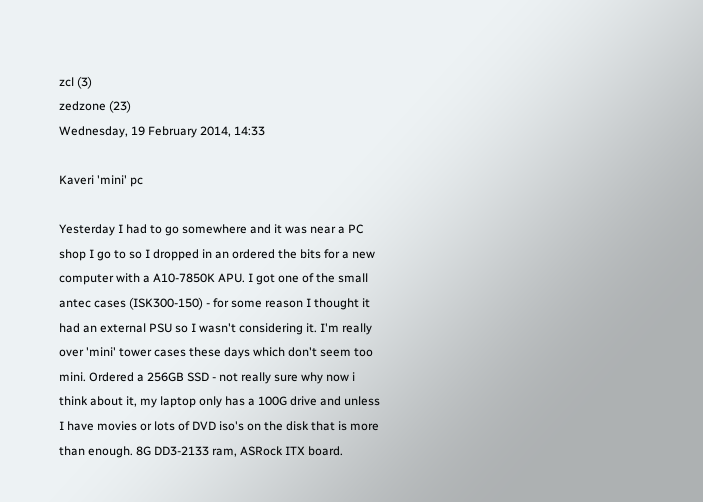zcl (3)
zedzone (23)
Wednesday, 19 February 2014, 14:33

Kaveri 'mini' pc

Yesterday I had to go somewhere and it was near a PC shop I go to so I dropped in an ordered the bits for a new computer with a A10-7850K APU. I got one of the small antec cases (ISK300-150) - for some reason I thought it had an external PSU so I wasn't considering it. I'm really over 'mini' tower cases these days which don't seem too mini. Ordered a 256GB SSD - not really sure why now i think about it, my laptop only has a 100G drive and unless I have movies or lots of DVD iso's on the disk that is more than enough. 8G DD3-2133 ram, ASRock ITX board.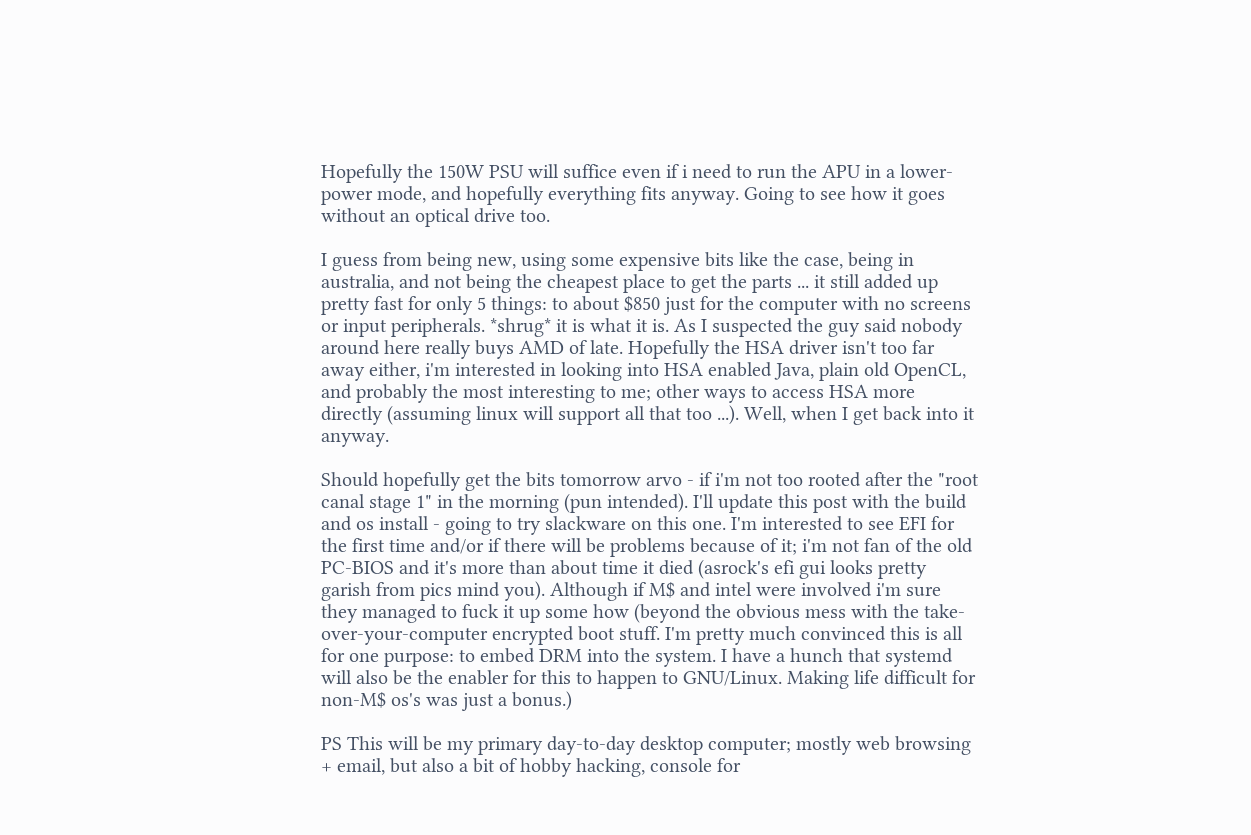Hopefully the 150W PSU will suffice even if i need to run the APU in a lower-power mode, and hopefully everything fits anyway. Going to see how it goes without an optical drive too.

I guess from being new, using some expensive bits like the case, being in australia, and not being the cheapest place to get the parts ... it still added up pretty fast for only 5 things: to about $850 just for the computer with no screens or input peripherals. *shrug* it is what it is. As I suspected the guy said nobody around here really buys AMD of late. Hopefully the HSA driver isn't too far away either, i'm interested in looking into HSA enabled Java, plain old OpenCL, and probably the most interesting to me; other ways to access HSA more directly (assuming linux will support all that too ...). Well, when I get back into it anyway.

Should hopefully get the bits tomorrow arvo - if i'm not too rooted after the "root canal stage 1" in the morning (pun intended). I'll update this post with the build and os install - going to try slackware on this one. I'm interested to see EFI for the first time and/or if there will be problems because of it; i'm not fan of the old PC-BIOS and it's more than about time it died (asrock's efi gui looks pretty garish from pics mind you). Although if M$ and intel were involved i'm sure they managed to fuck it up some how (beyond the obvious mess with the take-over-your-computer encrypted boot stuff. I'm pretty much convinced this is all for one purpose: to embed DRM into the system. I have a hunch that systemd will also be the enabler for this to happen to GNU/Linux. Making life difficult for non-M$ os's was just a bonus.)

PS This will be my primary day-to-day desktop computer; mostly web browsing + email, but also a bit of hobby hacking, console for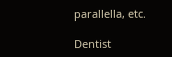parallella, etc.

Dentist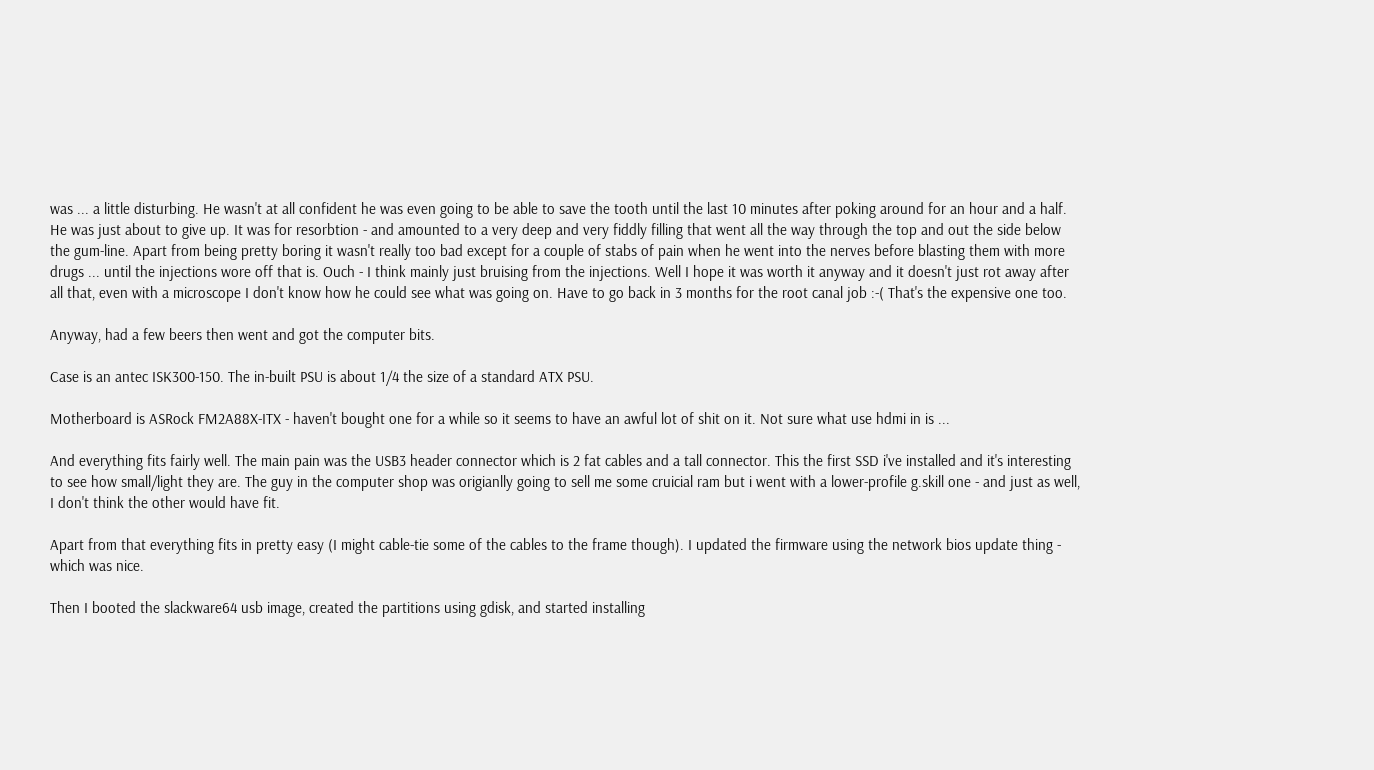was ... a little disturbing. He wasn't at all confident he was even going to be able to save the tooth until the last 10 minutes after poking around for an hour and a half. He was just about to give up. It was for resorbtion - and amounted to a very deep and very fiddly filling that went all the way through the top and out the side below the gum-line. Apart from being pretty boring it wasn't really too bad except for a couple of stabs of pain when he went into the nerves before blasting them with more drugs ... until the injections wore off that is. Ouch - I think mainly just bruising from the injections. Well I hope it was worth it anyway and it doesn't just rot away after all that, even with a microscope I don't know how he could see what was going on. Have to go back in 3 months for the root canal job :-( That's the expensive one too.

Anyway, had a few beers then went and got the computer bits.

Case is an antec ISK300-150. The in-built PSU is about 1/4 the size of a standard ATX PSU.

Motherboard is ASRock FM2A88X-ITX - haven't bought one for a while so it seems to have an awful lot of shit on it. Not sure what use hdmi in is ...

And everything fits fairly well. The main pain was the USB3 header connector which is 2 fat cables and a tall connector. This the first SSD i've installed and it's interesting to see how small/light they are. The guy in the computer shop was origianlly going to sell me some cruicial ram but i went with a lower-profile g.skill one - and just as well, I don't think the other would have fit.

Apart from that everything fits in pretty easy (I might cable-tie some of the cables to the frame though). I updated the firmware using the network bios update thing - which was nice.

Then I booted the slackware64 usb image, created the partitions using gdisk, and started installing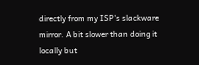directly from my ISP's slackware mirror. A bit slower than doing it locally but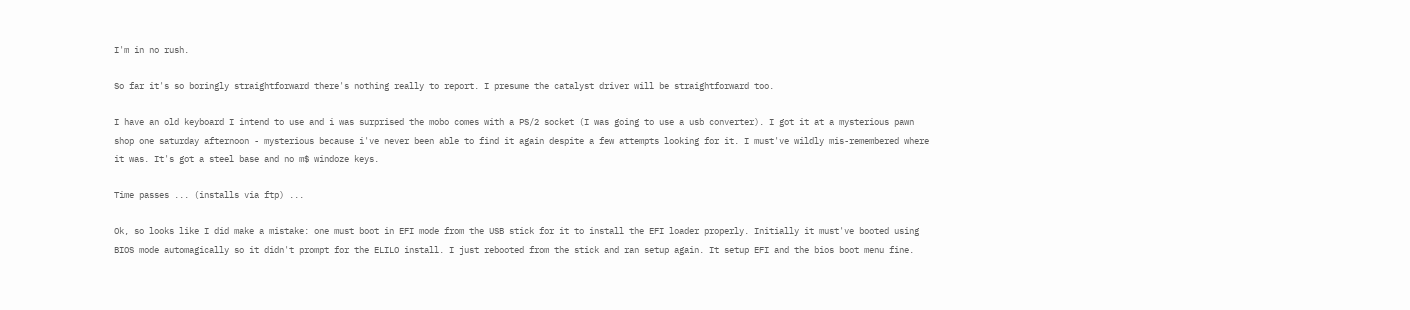I'm in no rush.

So far it's so boringly straightforward there's nothing really to report. I presume the catalyst driver will be straightforward too.

I have an old keyboard I intend to use and i was surprised the mobo comes with a PS/2 socket (I was going to use a usb converter). I got it at a mysterious pawn shop one saturday afternoon - mysterious because i've never been able to find it again despite a few attempts looking for it. I must've wildly mis-remembered where it was. It's got a steel base and no m$ windoze keys.

Time passes ... (installs via ftp) ...

Ok, so looks like I did make a mistake: one must boot in EFI mode from the USB stick for it to install the EFI loader properly. Initially it must've booted using BIOS mode automagically so it didn't prompt for the ELILO install. I just rebooted from the stick and ran setup again. It setup EFI and the bios boot menu fine.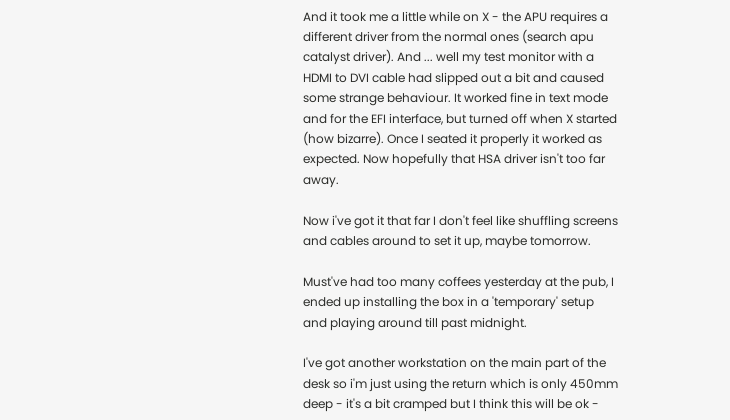And it took me a little while on X - the APU requires a different driver from the normal ones (search apu catalyst driver). And ... well my test monitor with a HDMI to DVI cable had slipped out a bit and caused some strange behaviour. It worked fine in text mode and for the EFI interface, but turned off when X started (how bizarre). Once I seated it properly it worked as expected. Now hopefully that HSA driver isn't too far away.

Now i've got it that far I don't feel like shuffling screens and cables around to set it up, maybe tomorrow.

Must've had too many coffees yesterday at the pub, I ended up installing the box in a 'temporary' setup and playing around till past midnight.

I've got another workstation on the main part of the desk so i'm just using the return which is only 450mm deep - it's a bit cramped but I think this will be ok -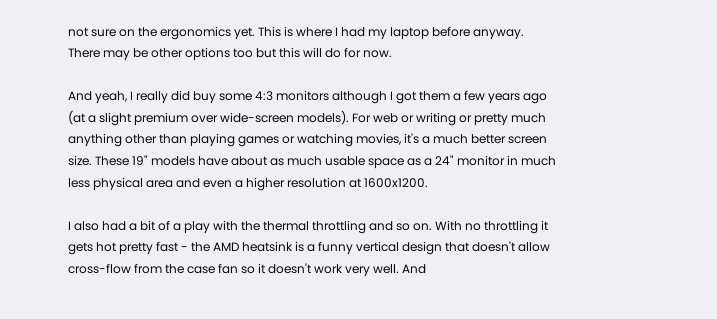not sure on the ergonomics yet. This is where I had my laptop before anyway. There may be other options too but this will do for now.

And yeah, I really did buy some 4:3 monitors although I got them a few years ago (at a slight premium over wide-screen models). For web or writing or pretty much anything other than playing games or watching movies, it's a much better screen size. These 19" models have about as much usable space as a 24" monitor in much less physical area and even a higher resolution at 1600x1200.

I also had a bit of a play with the thermal throttling and so on. With no throttling it gets hot pretty fast - the AMD heatsink is a funny vertical design that doesn't allow cross-flow from the case fan so it doesn't work very well. And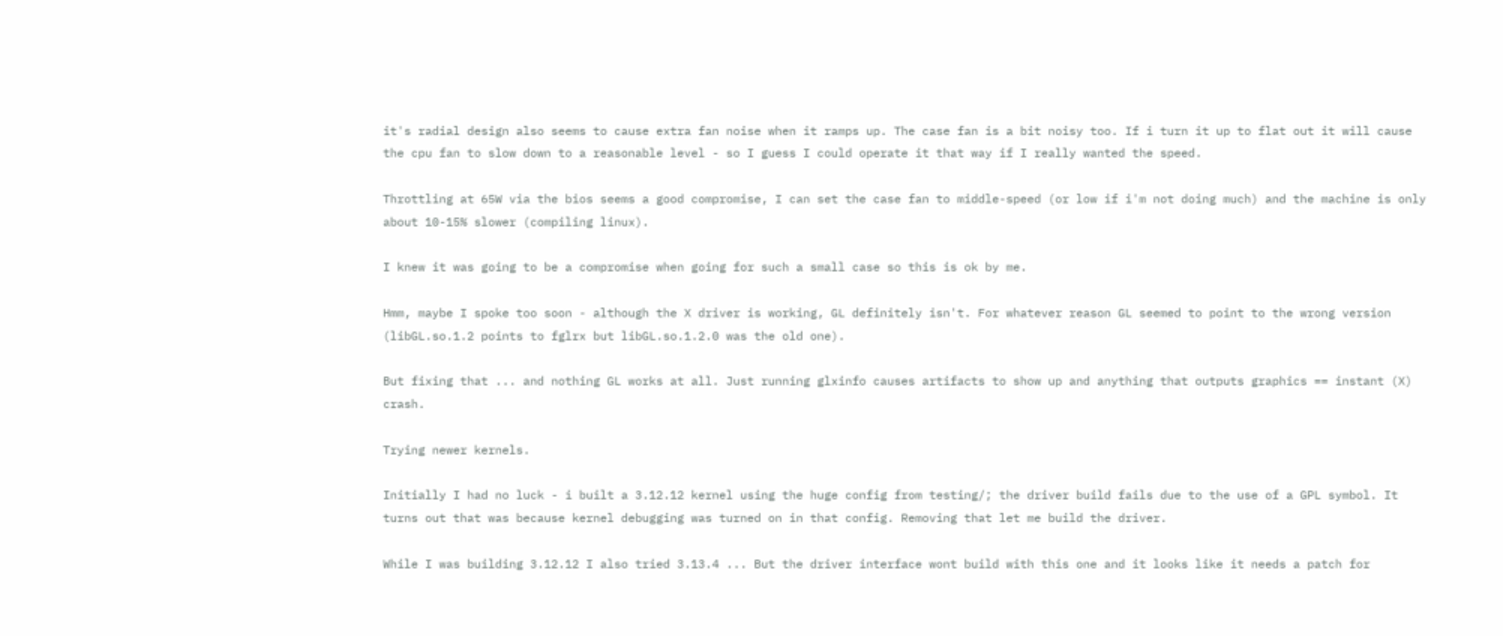it's radial design also seems to cause extra fan noise when it ramps up. The case fan is a bit noisy too. If i turn it up to flat out it will cause the cpu fan to slow down to a reasonable level - so I guess I could operate it that way if I really wanted the speed.

Throttling at 65W via the bios seems a good compromise, I can set the case fan to middle-speed (or low if i'm not doing much) and the machine is only about 10-15% slower (compiling linux).

I knew it was going to be a compromise when going for such a small case so this is ok by me.

Hmm, maybe I spoke too soon - although the X driver is working, GL definitely isn't. For whatever reason GL seemed to point to the wrong version (libGL.so.1.2 points to fglrx but libGL.so.1.2.0 was the old one).

But fixing that ... and nothing GL works at all. Just running glxinfo causes artifacts to show up and anything that outputs graphics == instant (X) crash.

Trying newer kernels.

Initially I had no luck - i built a 3.12.12 kernel using the huge config from testing/; the driver build fails due to the use of a GPL symbol. It turns out that was because kernel debugging was turned on in that config. Removing that let me build the driver.

While I was building 3.12.12 I also tried 3.13.4 ... But the driver interface wont build with this one and it looks like it needs a patch for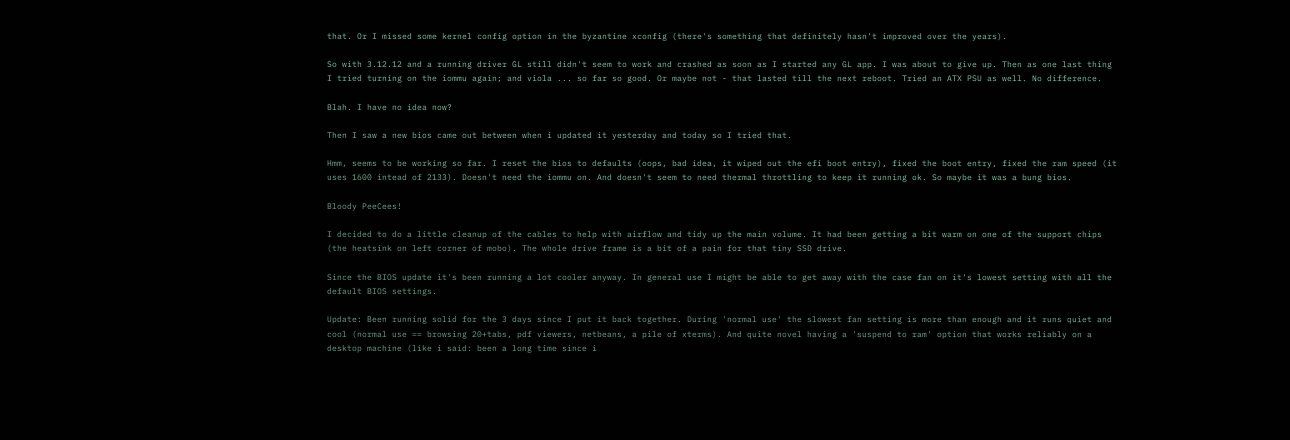that. Or I missed some kernel config option in the byzantine xconfig (there's something that definitely hasn't improved over the years).

So with 3.12.12 and a running driver GL still didn't seem to work and crashed as soon as I started any GL app. I was about to give up. Then as one last thing I tried turning on the iommu again; and viola ... so far so good. Or maybe not - that lasted till the next reboot. Tried an ATX PSU as well. No difference.

Blah. I have no idea now?

Then I saw a new bios came out between when i updated it yesterday and today so I tried that.

Hmm, seems to be working so far. I reset the bios to defaults (oops, bad idea, it wiped out the efi boot entry), fixed the boot entry, fixed the ram speed (it uses 1600 intead of 2133). Doesn't need the iommu on. And doesn't seem to need thermal throttling to keep it running ok. So maybe it was a bung bios.

Bloody PeeCees!

I decided to do a little cleanup of the cables to help with airflow and tidy up the main volume. It had been getting a bit warm on one of the support chips (the heatsink on left corner of mobo). The whole drive frame is a bit of a pain for that tiny SSD drive.

Since the BIOS update it's been running a lot cooler anyway. In general use I might be able to get away with the case fan on it's lowest setting with all the default BIOS settings.

Update: Been running solid for the 3 days since I put it back together. During 'normal use' the slowest fan setting is more than enough and it runs quiet and cool (normal use == browsing 20+tabs, pdf viewers, netbeans, a pile of xterms). And quite novel having a 'suspend to ram' option that works reliably on a desktop machine (like i said: been a long time since i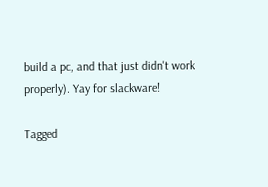build a pc, and that just didn't work properly). Yay for slackware!

Tagged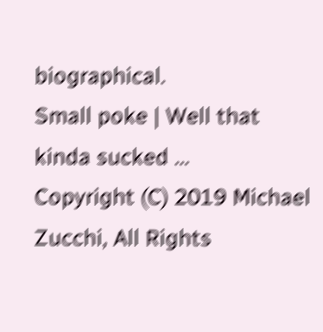biographical.
Small poke | Well that kinda sucked ...
Copyright (C) 2019 Michael Zucchi, All Rights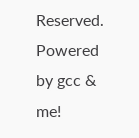Reserved. Powered by gcc & me!